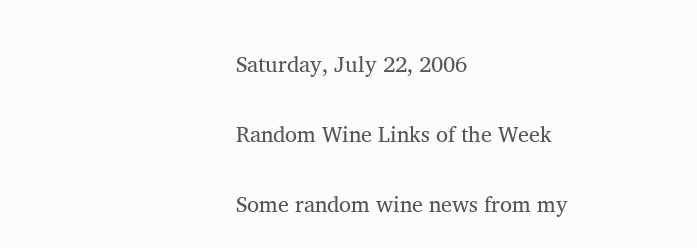Saturday, July 22, 2006

Random Wine Links of the Week

Some random wine news from my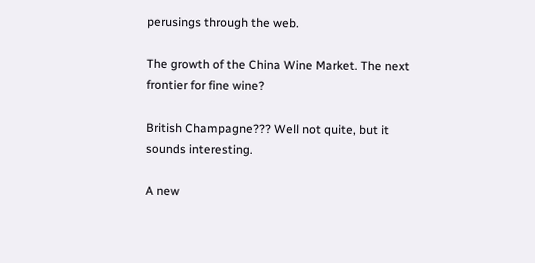perusings through the web.

The growth of the China Wine Market. The next frontier for fine wine?

British Champagne??? Well not quite, but it sounds interesting.

A new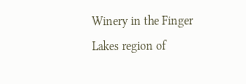Winery in the Finger Lakes region of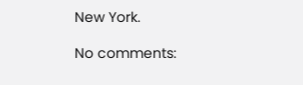New York.

No comments: